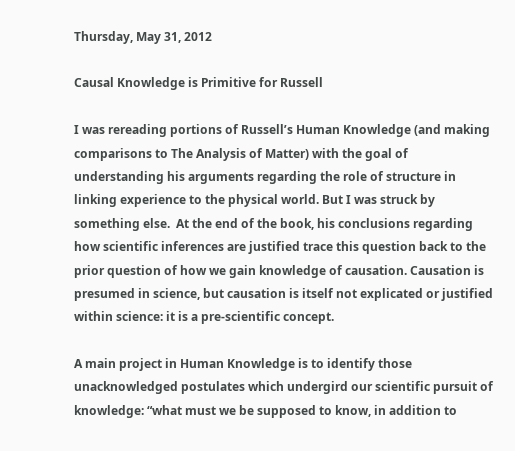Thursday, May 31, 2012

Causal Knowledge is Primitive for Russell

I was rereading portions of Russell’s Human Knowledge (and making comparisons to The Analysis of Matter) with the goal of understanding his arguments regarding the role of structure in linking experience to the physical world. But I was struck by something else.  At the end of the book, his conclusions regarding how scientific inferences are justified trace this question back to the prior question of how we gain knowledge of causation. Causation is presumed in science, but causation is itself not explicated or justified within science: it is a pre-scientific concept.

A main project in Human Knowledge is to identify those unacknowledged postulates which undergird our scientific pursuit of knowledge: “what must we be supposed to know, in addition to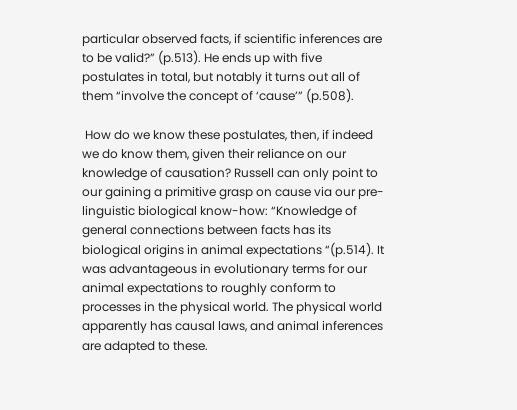particular observed facts, if scientific inferences are to be valid?” (p.513). He ends up with five postulates in total, but notably it turns out all of them “involve the concept of ‘cause’” (p.508).

 How do we know these postulates, then, if indeed we do know them, given their reliance on our knowledge of causation? Russell can only point to our gaining a primitive grasp on cause via our pre-linguistic biological know-how: “Knowledge of general connections between facts has its biological origins in animal expectations “(p.514). It was advantageous in evolutionary terms for our animal expectations to roughly conform to processes in the physical world. The physical world apparently has causal laws, and animal inferences are adapted to these.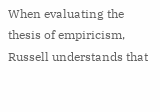When evaluating the thesis of empiricism, Russell understands that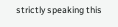strictly speaking this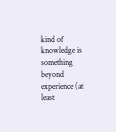kind of knowledge is something beyond experience (at least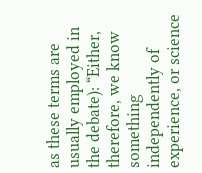as these terms are usually employed in the debate): “Either, therefore, we know something independently of experience, or science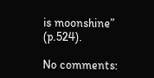is moonshine” (p.524).

No comments: